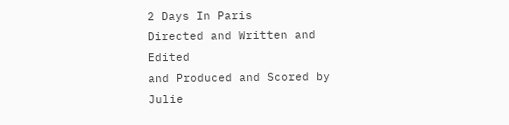2 Days In Paris
Directed and Written and Edited
and Produced and Scored by Julie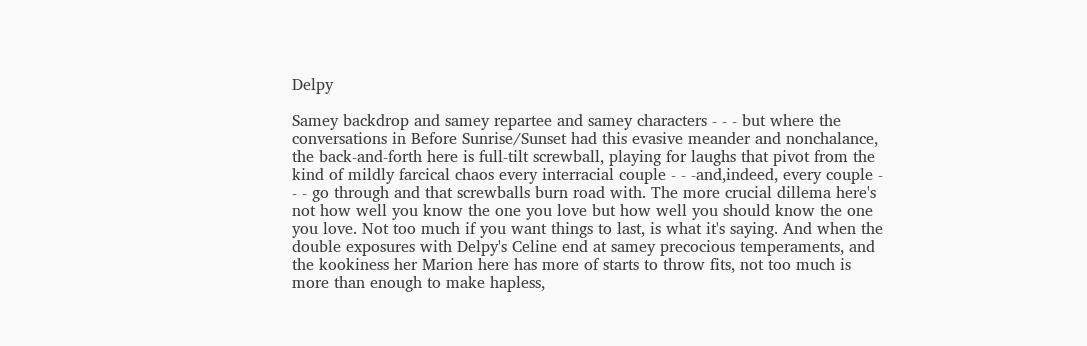Delpy

Samey backdrop and samey repartee and samey characters - - - but where the conversations in Before Sunrise/Sunset had this evasive meander and nonchalance, the back-and-forth here is full-tilt screwball, playing for laughs that pivot from the kind of mildly farcical chaos every interracial couple - - -and,indeed, every couple - - - go through and that screwballs burn road with. The more crucial dillema here's not how well you know the one you love but how well you should know the one you love. Not too much if you want things to last, is what it's saying. And when the double exposures with Delpy's Celine end at samey precocious temperaments, and the kookiness her Marion here has more of starts to throw fits, not too much is more than enough to make hapless,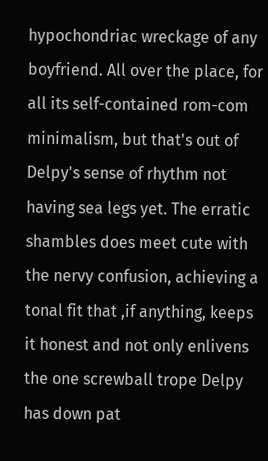hypochondriac wreckage of any boyfriend. All over the place, for all its self-contained rom-com minimalism, but that's out of Delpy's sense of rhythm not having sea legs yet. The erratic shambles does meet cute with the nervy confusion, achieving a tonal fit that ,if anything, keeps it honest and not only enlivens the one screwball trope Delpy has down pat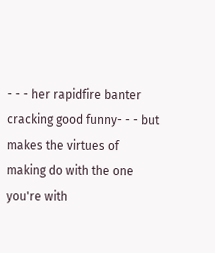- - - her rapidfire banter cracking good funny- - - but makes the virtues of making do with the one you're with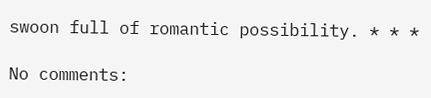swoon full of romantic possibility. * * *

No comments: